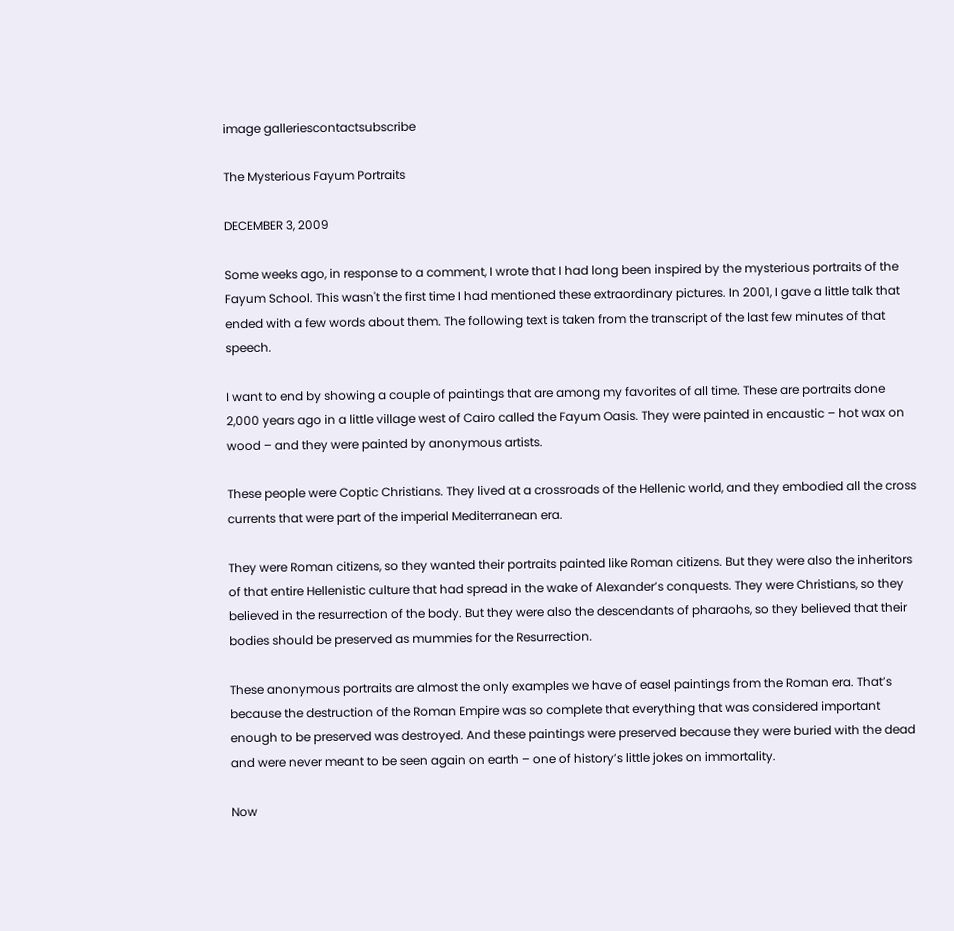image galleriescontactsubscribe

The Mysterious Fayum Portraits

DECEMBER 3, 2009

Some weeks ago, in response to a comment, I wrote that I had long been inspired by the mysterious portraits of the Fayum School. This wasn't the first time I had mentioned these extraordinary pictures. In 2001, I gave a little talk that ended with a few words about them. The following text is taken from the transcript of the last few minutes of that speech.

I want to end by showing a couple of paintings that are among my favorites of all time. These are portraits done 2,000 years ago in a little village west of Cairo called the Fayum Oasis. They were painted in encaustic – hot wax on wood – and they were painted by anonymous artists.

These people were Coptic Christians. They lived at a crossroads of the Hellenic world, and they embodied all the cross currents that were part of the imperial Mediterranean era.

They were Roman citizens, so they wanted their portraits painted like Roman citizens. But they were also the inheritors of that entire Hellenistic culture that had spread in the wake of Alexander’s conquests. They were Christians, so they believed in the resurrection of the body. But they were also the descendants of pharaohs, so they believed that their bodies should be preserved as mummies for the Resurrection.

These anonymous portraits are almost the only examples we have of easel paintings from the Roman era. That’s because the destruction of the Roman Empire was so complete that everything that was considered important enough to be preserved was destroyed. And these paintings were preserved because they were buried with the dead and were never meant to be seen again on earth – one of history’s little jokes on immortality.

Now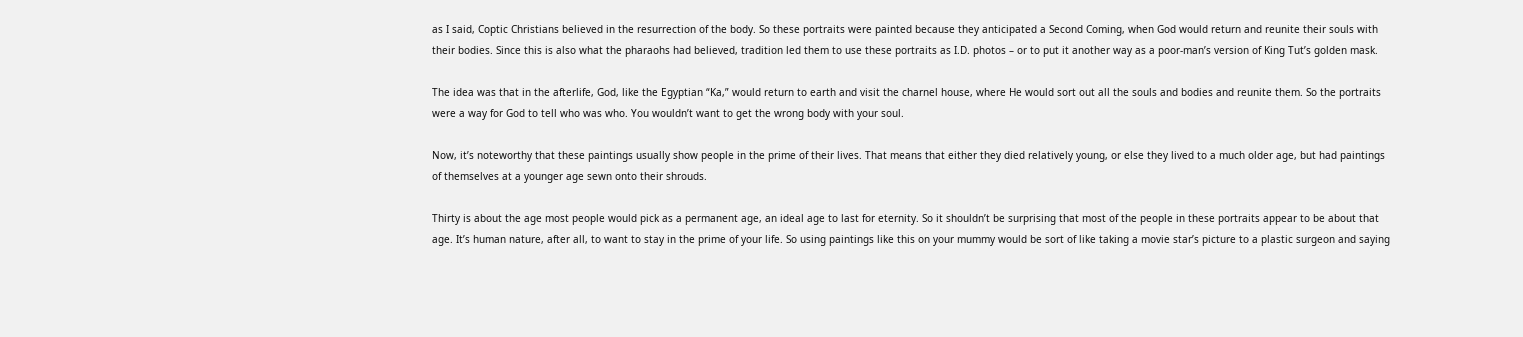as I said, Coptic Christians believed in the resurrection of the body. So these portraits were painted because they anticipated a Second Coming, when God would return and reunite their souls with their bodies. Since this is also what the pharaohs had believed, tradition led them to use these portraits as I.D. photos – or to put it another way as a poor-man’s version of King Tut’s golden mask.

The idea was that in the afterlife, God, like the Egyptian “Ka,” would return to earth and visit the charnel house, where He would sort out all the souls and bodies and reunite them. So the portraits were a way for God to tell who was who. You wouldn’t want to get the wrong body with your soul.

Now, it’s noteworthy that these paintings usually show people in the prime of their lives. That means that either they died relatively young, or else they lived to a much older age, but had paintings of themselves at a younger age sewn onto their shrouds.

Thirty is about the age most people would pick as a permanent age, an ideal age to last for eternity. So it shouldn’t be surprising that most of the people in these portraits appear to be about that age. It’s human nature, after all, to want to stay in the prime of your life. So using paintings like this on your mummy would be sort of like taking a movie star’s picture to a plastic surgeon and saying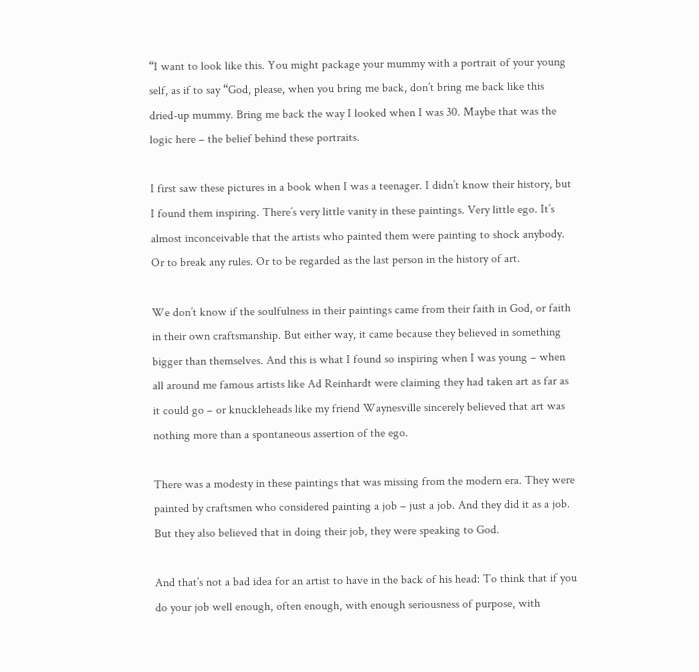“I want to look like this. You might package your mummy with a portrait of your young self, as if to say “God, please, when you bring me back, don’t bring me back like this dried-up mummy. Bring me back the way I looked when I was 30. Maybe that was the logic here – the belief behind these portraits.

I first saw these pictures in a book when I was a teenager. I didn’t know their history, but I found them inspiring. There’s very little vanity in these paintings. Very little ego. It’s almost inconceivable that the artists who painted them were painting to shock anybody. Or to break any rules. Or to be regarded as the last person in the history of art.

We don’t know if the soulfulness in their paintings came from their faith in God, or faith in their own craftsmanship. But either way, it came because they believed in something bigger than themselves. And this is what I found so inspiring when I was young – when all around me famous artists like Ad Reinhardt were claiming they had taken art as far as it could go – or knuckleheads like my friend Waynesville sincerely believed that art was nothing more than a spontaneous assertion of the ego.

There was a modesty in these paintings that was missing from the modern era. They were painted by craftsmen who considered painting a job – just a job. And they did it as a job. But they also believed that in doing their job, they were speaking to God.

And that’s not a bad idea for an artist to have in the back of his head: To think that if you do your job well enough, often enough, with enough seriousness of purpose, with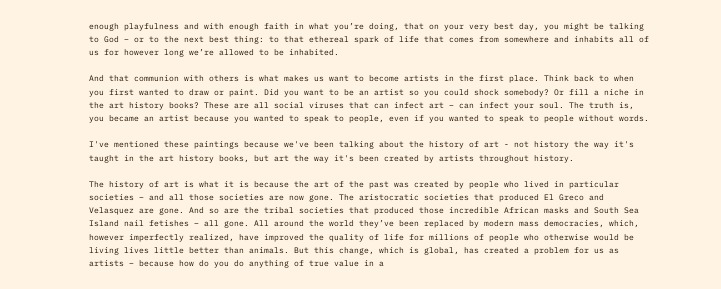enough playfulness and with enough faith in what you’re doing, that on your very best day, you might be talking to God – or to the next best thing: to that ethereal spark of life that comes from somewhere and inhabits all of us for however long we’re allowed to be inhabited.

And that communion with others is what makes us want to become artists in the first place. Think back to when you first wanted to draw or paint. Did you want to be an artist so you could shock somebody? Or fill a niche in the art history books? These are all social viruses that can infect art – can infect your soul. The truth is, you became an artist because you wanted to speak to people, even if you wanted to speak to people without words.

I've mentioned these paintings because we've been talking about the history of art - not history the way it's taught in the art history books, but art the way it's been created by artists throughout history.

The history of art is what it is because the art of the past was created by people who lived in particular societies – and all those societies are now gone. The aristocratic societies that produced El Greco and Velasquez are gone. And so are the tribal societies that produced those incredible African masks and South Sea Island nail fetishes – all gone. All around the world they’ve been replaced by modern mass democracies, which, however imperfectly realized, have improved the quality of life for millions of people who otherwise would be living lives little better than animals. But this change, which is global, has created a problem for us as artists – because how do you do anything of true value in a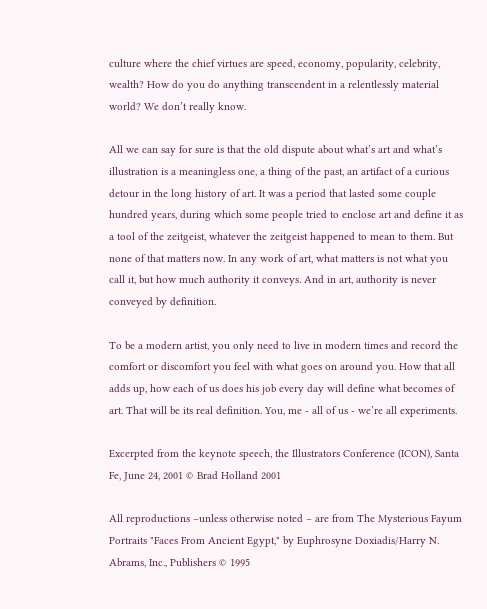culture where the chief virtues are speed, economy, popularity, celebrity, wealth? How do you do anything transcendent in a relentlessly material world? We don’t really know.

All we can say for sure is that the old dispute about what’s art and what’s illustration is a meaningless one, a thing of the past, an artifact of a curious detour in the long history of art. It was a period that lasted some couple hundred years, during which some people tried to enclose art and define it as a tool of the zeitgeist, whatever the zeitgeist happened to mean to them. But none of that matters now. In any work of art, what matters is not what you call it, but how much authority it conveys. And in art, authority is never conveyed by definition.

To be a modern artist, you only need to live in modern times and record the comfort or discomfort you feel with what goes on around you. How that all adds up, how each of us does his job every day will define what becomes of art. That will be its real definition. You, me - all of us - we’re all experiments.

Excerpted from the keynote speech, the Illustrators Conference (ICON), Santa Fe, June 24, 2001 © Brad Holland 2001

All reproductions –unless otherwise noted – are from The Mysterious Fayum Portraits "Faces From Ancient Egypt," by Euphrosyne Doxiadis/Harry N. Abrams, Inc., Publishers © 1995